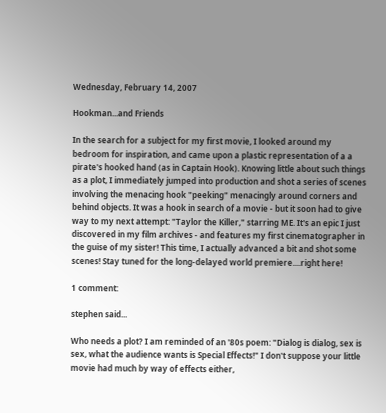Wednesday, February 14, 2007

Hookman...and Friends

In the search for a subject for my first movie, I looked around my bedroom for inspiration, and came upon a plastic representation of a a pirate's hooked hand (as in Captain Hook). Knowing little about such things as a plot, I immediately jumped into production and shot a series of scenes involving the menacing hook "peeking" menacingly around corners and behind objects. It was a hook in search of a movie - but it soon had to give way to my next attempt: "Taylor the Killer," starring ME. It's an epic I just discovered in my film archives - and features my first cinematographer in the guise of my sister! This time, I actually advanced a bit and shot some scenes! Stay tuned for the long-delayed world premiere....right here!

1 comment:

stephen said...

Who needs a plot? I am reminded of an '80s poem: "Dialog is dialog, sex is sex, what the audience wants is Special Effects!" I don't suppose your little movie had much by way of effects either,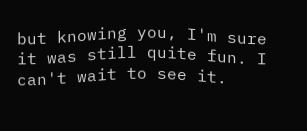but knowing you, I'm sure it was still quite fun. I can't wait to see it.